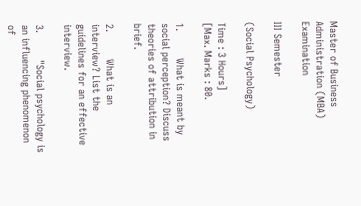Master of Business Administration (MBA) Examination

III Semester

(Social Psychology)

Time : 3 Hours]                                                                                               [Max. Marks : 80.

1.         What is meant by social perception? Discuss theories of attribution in brief.

2.         What is an interview? List the guidelines for an effective interview.

3.         "Social psychology is an influencing phenomenon of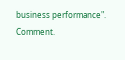business performance". Comment.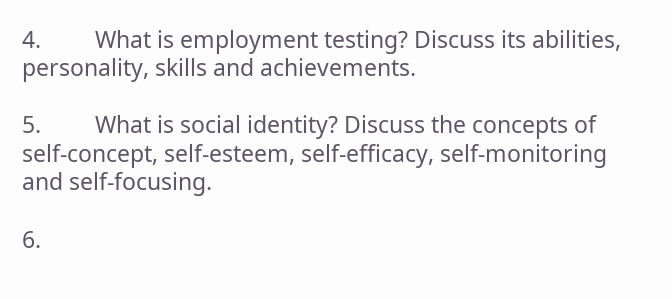4.         What is employment testing? Discuss its abilities, personality, skills and achievements.

5.         What is social identity? Discuss the concepts of self-concept, self-esteem, self-efficacy, self-monitoring and self-focusing.

6.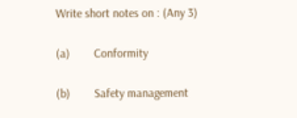Write short notes on : (Any 3)

(a)        Conformity

(b)        Safety management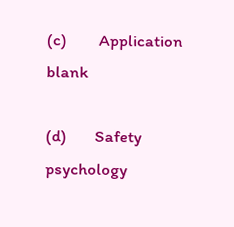(c)        Application blank

(d)       Safety psychology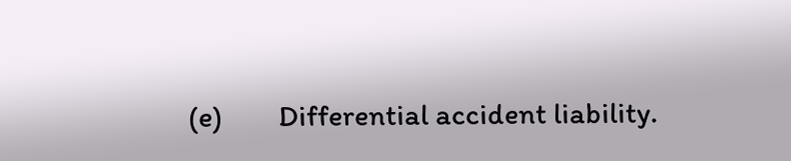(e)        Differential accident liability.